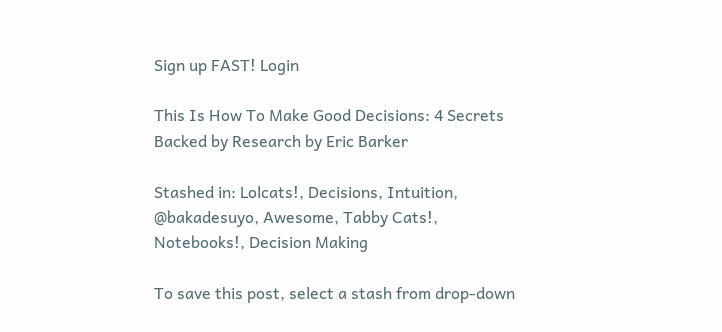Sign up FAST! Login

This Is How To Make Good Decisions: 4 Secrets Backed by Research by Eric Barker

Stashed in: Lolcats!, Decisions, Intuition, @bakadesuyo, Awesome, Tabby Cats!, Notebooks!, Decision Making

To save this post, select a stash from drop-down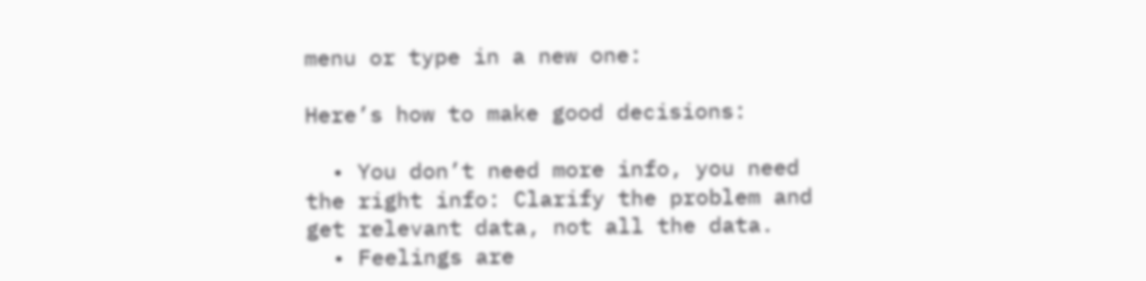menu or type in a new one:

Here’s how to make good decisions:

  • You don’t need more info, you need the right info: Clarify the problem and get relevant data, not all the data.
  • Feelings are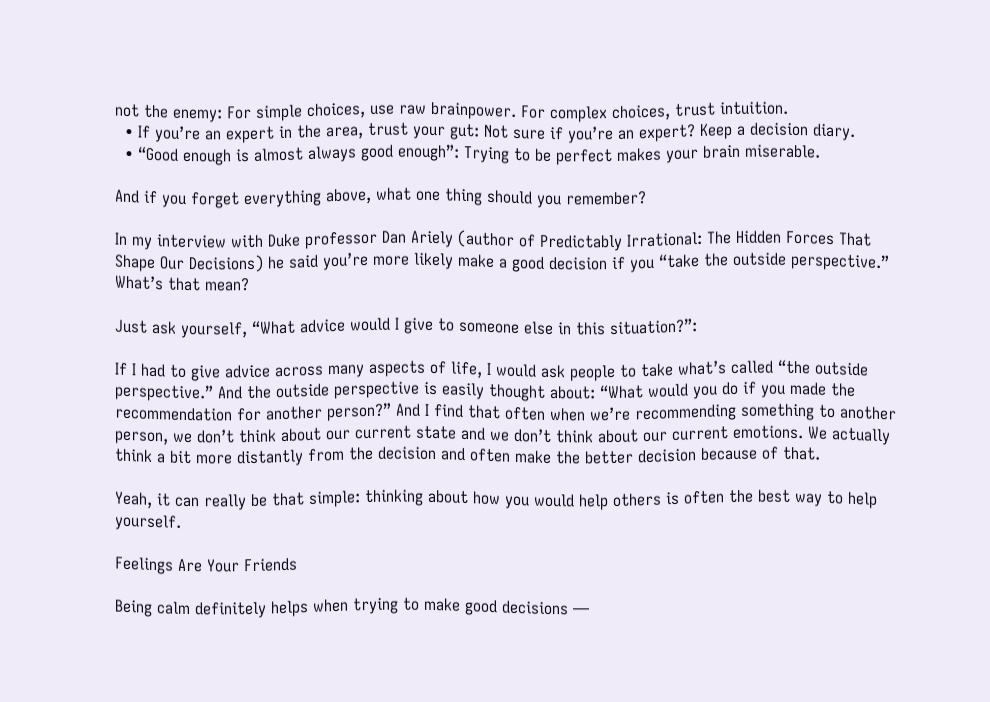not the enemy: For simple choices, use raw brainpower. For complex choices, trust intuition.
  • If you’re an expert in the area, trust your gut: Not sure if you’re an expert? Keep a decision diary.
  • “Good enough is almost always good enough”: Trying to be perfect makes your brain miserable.

And if you forget everything above, what one thing should you remember?

In my interview with Duke professor Dan Ariely (author of Predictably Irrational: The Hidden Forces That Shape Our Decisions) he said you’re more likely make a good decision if you “take the outside perspective.” What’s that mean?

Just ask yourself, “What advice would I give to someone else in this situation?”:

If I had to give advice across many aspects of life, I would ask people to take what’s called “the outside perspective.” And the outside perspective is easily thought about: “What would you do if you made the recommendation for another person?” And I find that often when we’re recommending something to another person, we don’t think about our current state and we don’t think about our current emotions. We actually think a bit more distantly from the decision and often make the better decision because of that.

Yeah, it can really be that simple: thinking about how you would help others is often the best way to help yourself.

Feelings Are Your Friends

Being calm definitely helps when trying to make good decisions —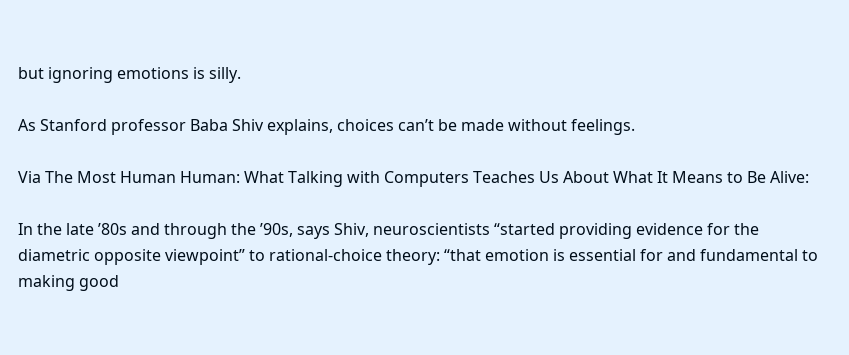but ignoring emotions is silly.

As Stanford professor Baba Shiv explains, choices can’t be made without feelings.

Via The Most Human Human: What Talking with Computers Teaches Us About What It Means to Be Alive:

In the late ’80s and through the ’90s, says Shiv, neuroscientists “started providing evidence for the diametric opposite viewpoint” to rational-choice theory: “that emotion is essential for and fundamental to making good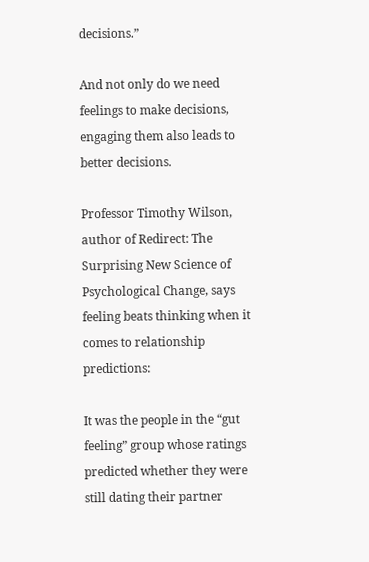decisions.”

And not only do we need feelings to make decisions, engaging them also leads to better decisions.

Professor Timothy Wilson, author of Redirect: The Surprising New Science of Psychological Change, says feeling beats thinking when it comes to relationship predictions:

It was the people in the “gut feeling” group whose ratings predicted whether they were still dating their partner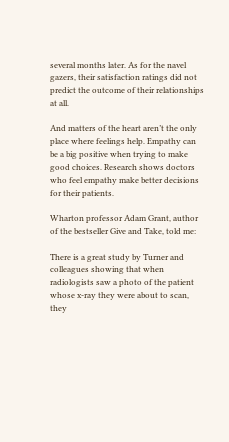several months later. As for the navel gazers, their satisfaction ratings did not predict the outcome of their relationships at all.

And matters of the heart aren’t the only place where feelings help. Empathy can be a big positive when trying to make good choices. Research shows doctors who feel empathy make better decisions for their patients.

Wharton professor Adam Grant, author of the bestseller Give and Take, told me:

There is a great study by Turner and colleagues showing that when radiologists saw a photo of the patient whose x-ray they were about to scan, they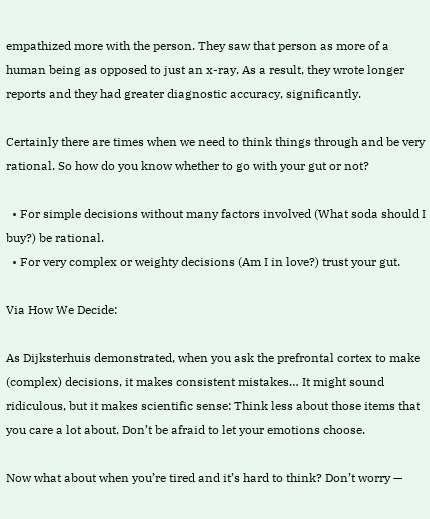empathized more with the person. They saw that person as more of a human being as opposed to just an x-ray. As a result, they wrote longer reports and they had greater diagnostic accuracy, significantly.

Certainly there are times when we need to think things through and be very rational. So how do you know whether to go with your gut or not?

  • For simple decisions without many factors involved (What soda should I buy?) be rational.
  • For very complex or weighty decisions (Am I in love?) trust your gut.

Via How We Decide:

As Dijksterhuis demonstrated, when you ask the prefrontal cortex to make (complex) decisions, it makes consistent mistakes… It might sound ridiculous, but it makes scientific sense: Think less about those items that you care a lot about. Don’t be afraid to let your emotions choose.

Now what about when you’re tired and it’s hard to think? Don’t worry —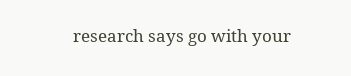research says go with your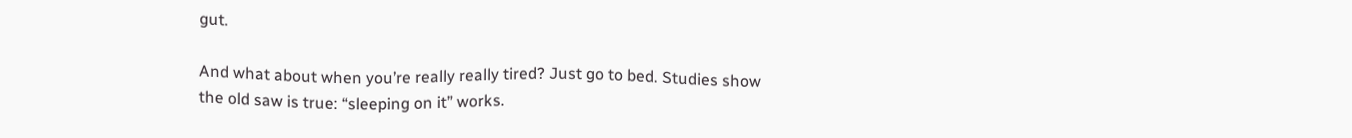gut.

And what about when you’re really really tired? Just go to bed. Studies show the old saw is true: “sleeping on it” works.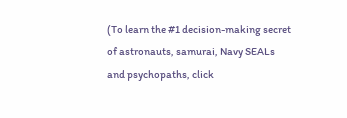(To learn the #1 decision-making secret of astronauts, samurai, Navy SEALs and psychopaths, click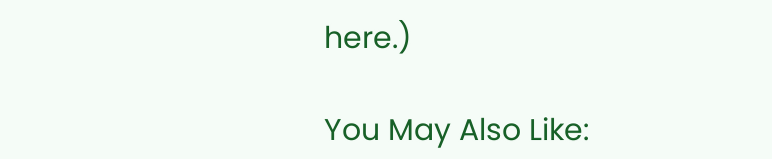here.)

You May Also Like: